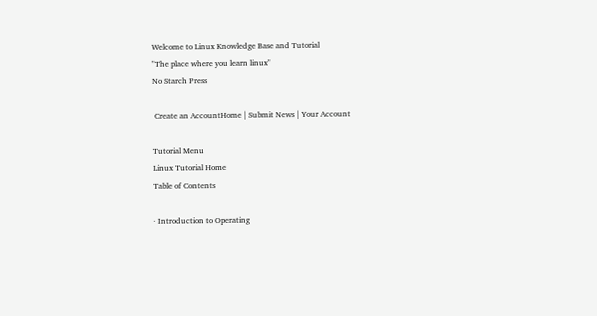Welcome to Linux Knowledge Base and Tutorial
"The place where you learn linux"
No Starch Press

 Create an AccountHome | Submit News | Your Account

Tutorial Menu
Linux Tutorial Home
Table of Contents

· Introduction to Operating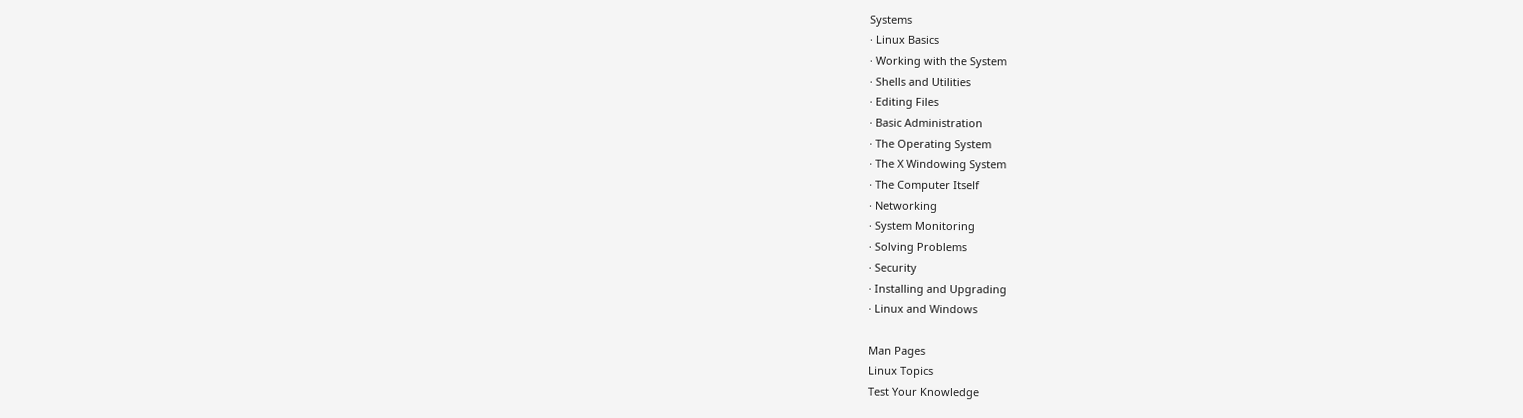Systems
· Linux Basics
· Working with the System
· Shells and Utilities
· Editing Files
· Basic Administration
· The Operating System
· The X Windowing System
· The Computer Itself
· Networking
· System Monitoring
· Solving Problems
· Security
· Installing and Upgrading
· Linux and Windows

Man Pages
Linux Topics
Test Your Knowledge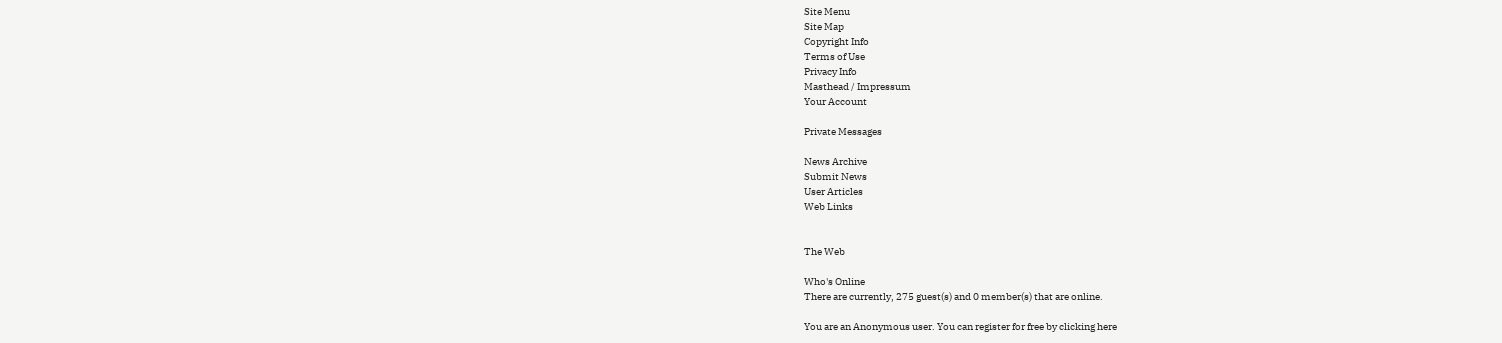Site Menu
Site Map
Copyright Info
Terms of Use
Privacy Info
Masthead / Impressum
Your Account

Private Messages

News Archive
Submit News
User Articles
Web Links


The Web

Who's Online
There are currently, 275 guest(s) and 0 member(s) that are online.

You are an Anonymous user. You can register for free by clicking here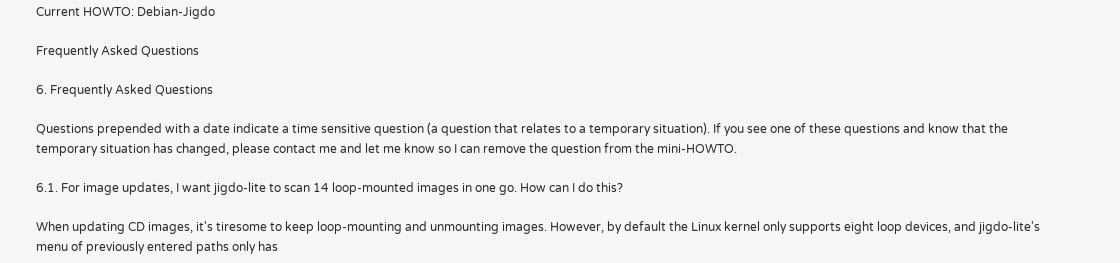Current HOWTO: Debian-Jigdo

Frequently Asked Questions

6. Frequently Asked Questions

Questions prepended with a date indicate a time sensitive question (a question that relates to a temporary situation). If you see one of these questions and know that the temporary situation has changed, please contact me and let me know so I can remove the question from the mini-HOWTO.

6.1. For image updates, I want jigdo-lite to scan 14 loop-mounted images in one go. How can I do this?

When updating CD images, it's tiresome to keep loop-mounting and unmounting images. However, by default the Linux kernel only supports eight loop devices, and jigdo-lite's menu of previously entered paths only has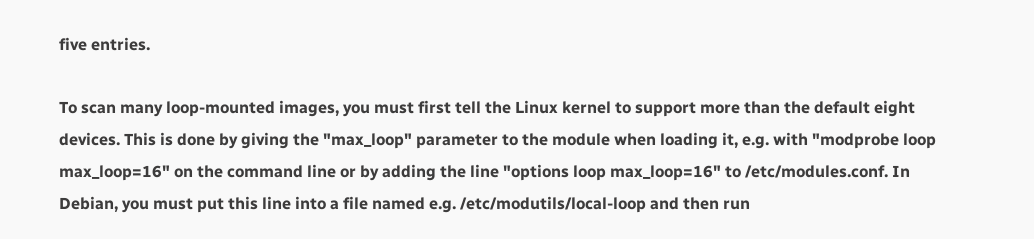five entries.

To scan many loop-mounted images, you must first tell the Linux kernel to support more than the default eight devices. This is done by giving the "max_loop" parameter to the module when loading it, e.g. with "modprobe loop max_loop=16" on the command line or by adding the line "options loop max_loop=16" to /etc/modules.conf. In Debian, you must put this line into a file named e.g. /etc/modutils/local-loop and then run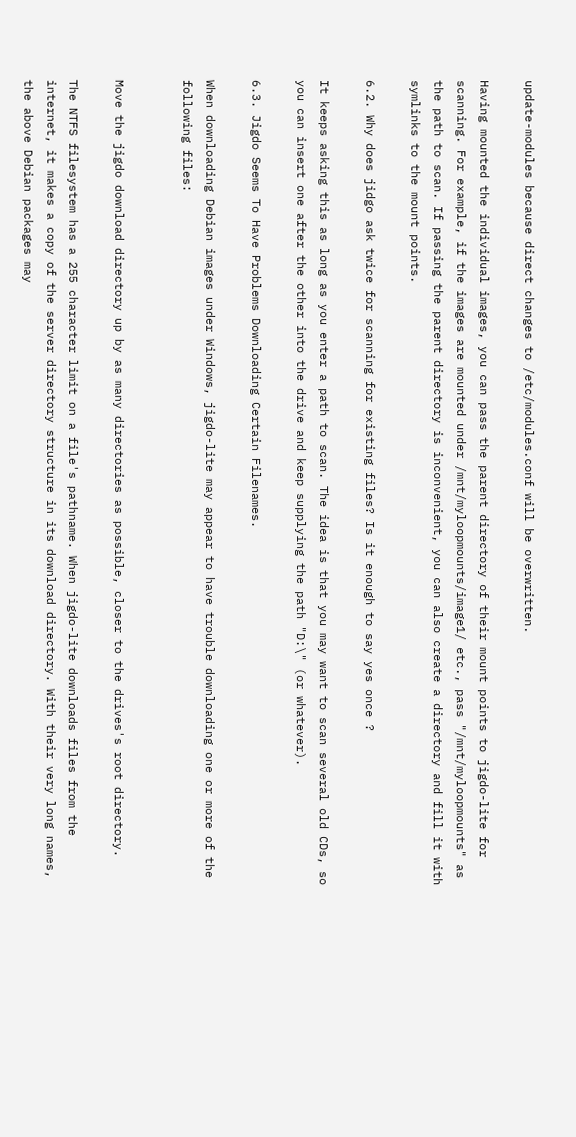update-modules because direct changes to /etc/modules.conf will be overwritten.

Having mounted the individual images, you can pass the parent directory of their mount points to jigdo-lite for scanning. For example, if the images are mounted under /mnt/myloopmounts/image1/ etc., pass "/mnt/myloopmounts" as the path to scan. If passing the parent directory is inconvenient, you can also create a directory and fill it with symlinks to the mount points.

6.2. Why does jidgo ask twice for scanning for existing files? Is it enough to say yes once ?

It keeps asking this as long as you enter a path to scan. The idea is that you may want to scan several old CDs, so you can insert one after the other into the drive and keep supplying the path "D:\" (or whatever).

6.3. Jigdo Seems To Have Problems Downloading Certain Filenames.

When downloading Debian images under Windows, jigdo-lite may appear to have trouble downloading one or more of the following files:


Move the jigdo download directory up by as many directories as possible, closer to the drives's root directory.

The NTFS filesystem has a 255 character limit on a file's pathname. When jigdo-lite downloads files from the internet, it makes a copy of the server directory structure in its download directory. With their very long names, the above Debian packages may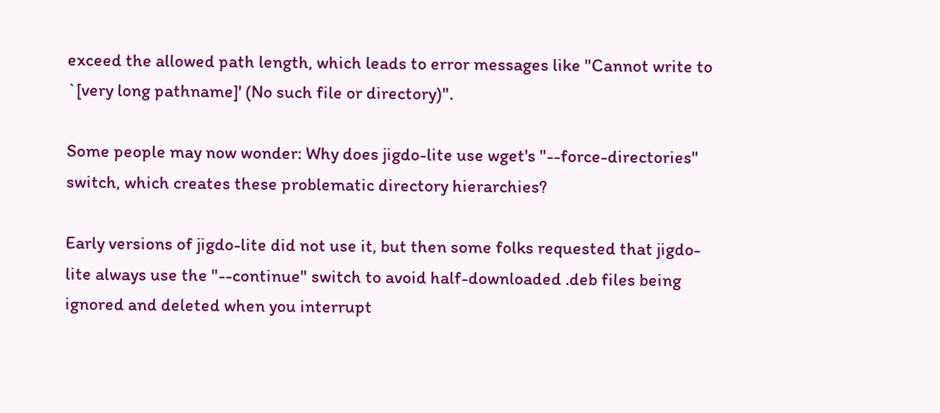exceed the allowed path length, which leads to error messages like "Cannot write to `[very long pathname]' (No such file or directory)".

Some people may now wonder: Why does jigdo-lite use wget's "--force-directories" switch, which creates these problematic directory hierarchies?

Early versions of jigdo-lite did not use it, but then some folks requested that jigdo-lite always use the "--continue" switch to avoid half-downloaded .deb files being ignored and deleted when you interrupt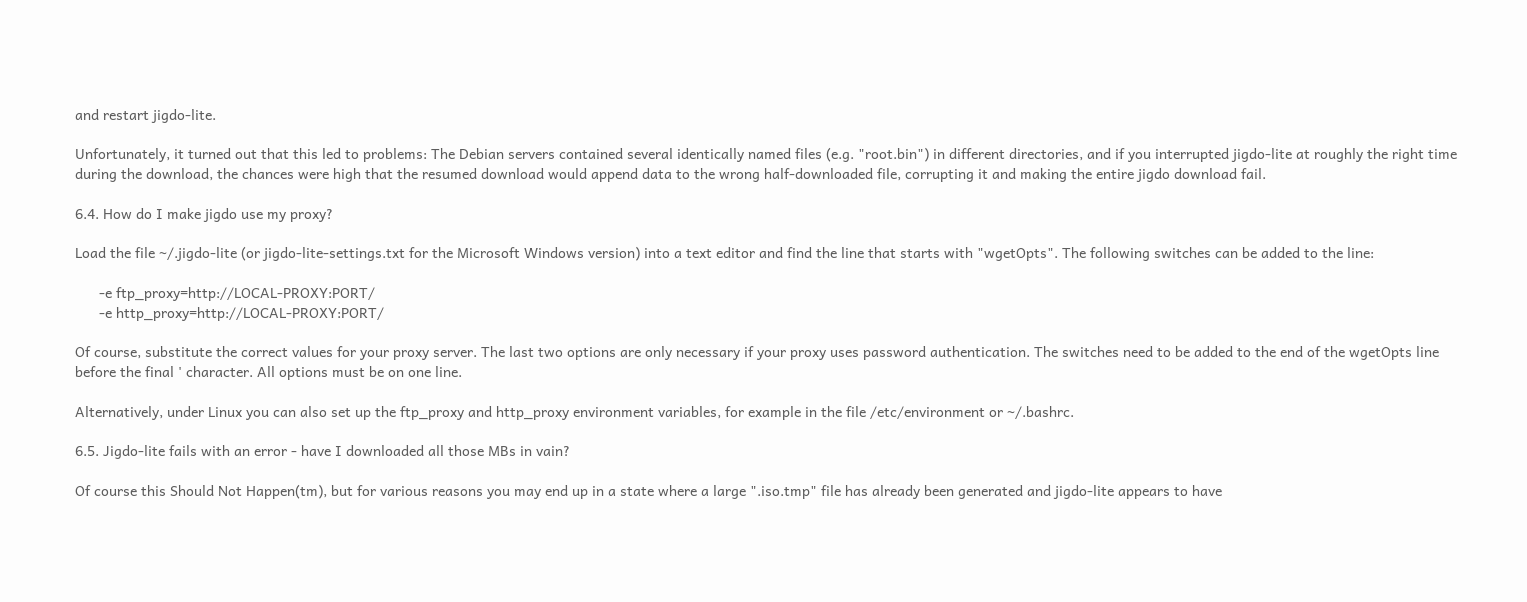and restart jigdo-lite.

Unfortunately, it turned out that this led to problems: The Debian servers contained several identically named files (e.g. "root.bin") in different directories, and if you interrupted jigdo-lite at roughly the right time during the download, the chances were high that the resumed download would append data to the wrong half-downloaded file, corrupting it and making the entire jigdo download fail.

6.4. How do I make jigdo use my proxy?

Load the file ~/.jigdo-lite (or jigdo-lite-settings.txt for the Microsoft Windows version) into a text editor and find the line that starts with "wgetOpts". The following switches can be added to the line:

      -e ftp_proxy=http://LOCAL-PROXY:PORT/
      -e http_proxy=http://LOCAL-PROXY:PORT/

Of course, substitute the correct values for your proxy server. The last two options are only necessary if your proxy uses password authentication. The switches need to be added to the end of the wgetOpts line before the final ' character. All options must be on one line.

Alternatively, under Linux you can also set up the ftp_proxy and http_proxy environment variables, for example in the file /etc/environment or ~/.bashrc.

6.5. Jigdo-lite fails with an error - have I downloaded all those MBs in vain?

Of course this Should Not Happen(tm), but for various reasons you may end up in a state where a large ".iso.tmp" file has already been generated and jigdo-lite appears to have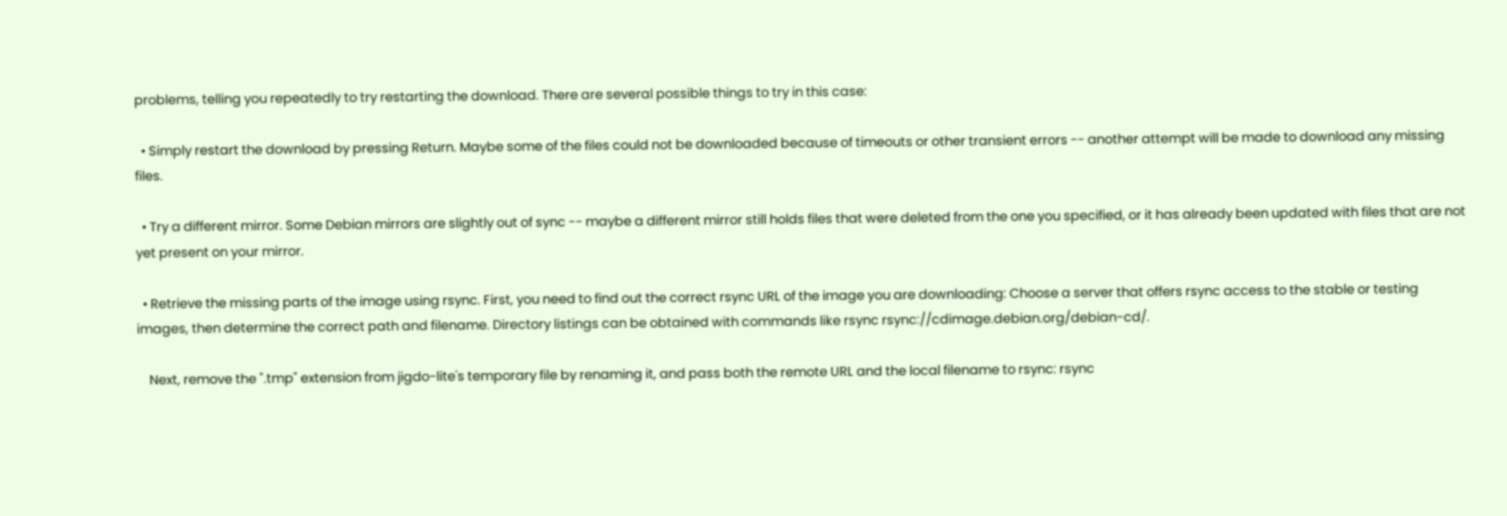problems, telling you repeatedly to try restarting the download. There are several possible things to try in this case:

  • Simply restart the download by pressing Return. Maybe some of the files could not be downloaded because of timeouts or other transient errors -- another attempt will be made to download any missing files.

  • Try a different mirror. Some Debian mirrors are slightly out of sync -- maybe a different mirror still holds files that were deleted from the one you specified, or it has already been updated with files that are not yet present on your mirror.

  • Retrieve the missing parts of the image using rsync. First, you need to find out the correct rsync URL of the image you are downloading: Choose a server that offers rsync access to the stable or testing images, then determine the correct path and filename. Directory listings can be obtained with commands like rsync rsync://cdimage.debian.org/debian-cd/.

    Next, remove the ".tmp" extension from jigdo-lite's temporary file by renaming it, and pass both the remote URL and the local filename to rsync: rsync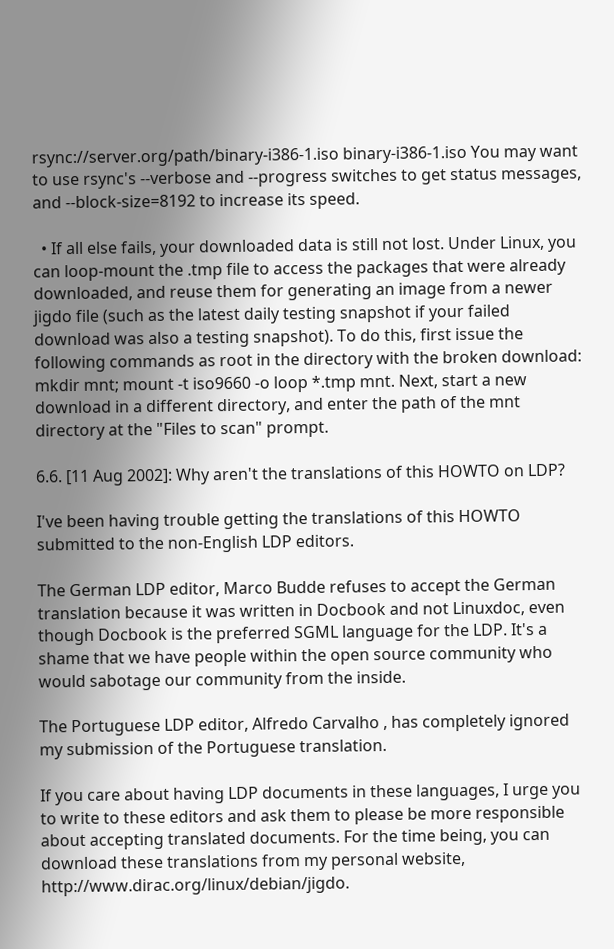rsync://server.org/path/binary-i386-1.iso binary-i386-1.iso You may want to use rsync's --verbose and --progress switches to get status messages, and --block-size=8192 to increase its speed.

  • If all else fails, your downloaded data is still not lost. Under Linux, you can loop-mount the .tmp file to access the packages that were already downloaded, and reuse them for generating an image from a newer jigdo file (such as the latest daily testing snapshot if your failed download was also a testing snapshot). To do this, first issue the following commands as root in the directory with the broken download: mkdir mnt; mount -t iso9660 -o loop *.tmp mnt. Next, start a new download in a different directory, and enter the path of the mnt directory at the "Files to scan" prompt.

6.6. [11 Aug 2002]: Why aren't the translations of this HOWTO on LDP?

I've been having trouble getting the translations of this HOWTO submitted to the non-English LDP editors.

The German LDP editor, Marco Budde refuses to accept the German translation because it was written in Docbook and not Linuxdoc, even though Docbook is the preferred SGML language for the LDP. It's a shame that we have people within the open source community who would sabotage our community from the inside.

The Portuguese LDP editor, Alfredo Carvalho , has completely ignored my submission of the Portuguese translation.

If you care about having LDP documents in these languages, I urge you to write to these editors and ask them to please be more responsible about accepting translated documents. For the time being, you can download these translations from my personal website, http://www.dirac.org/linux/debian/jigdo.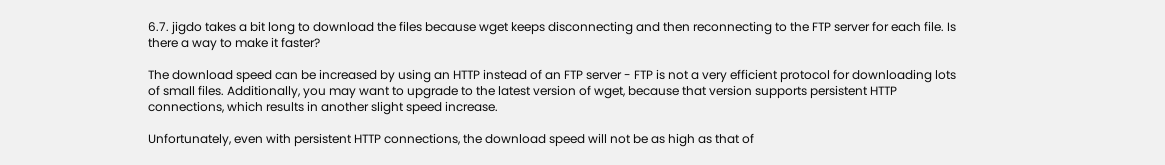6.7. jigdo takes a bit long to download the files because wget keeps disconnecting and then reconnecting to the FTP server for each file. Is there a way to make it faster?

The download speed can be increased by using an HTTP instead of an FTP server - FTP is not a very efficient protocol for downloading lots of small files. Additionally, you may want to upgrade to the latest version of wget, because that version supports persistent HTTP connections, which results in another slight speed increase.

Unfortunately, even with persistent HTTP connections, the download speed will not be as high as that of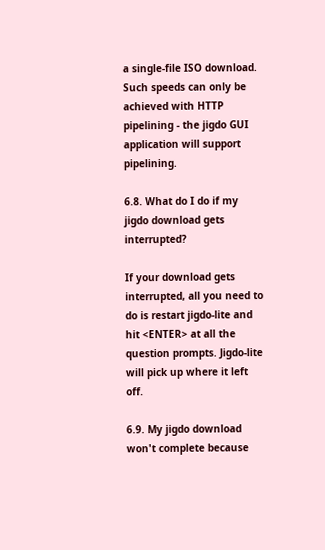a single-file ISO download. Such speeds can only be achieved with HTTP pipelining - the jigdo GUI application will support pipelining.

6.8. What do I do if my jigdo download gets interrupted?

If your download gets interrupted, all you need to do is restart jigdo-lite and hit <ENTER> at all the question prompts. Jigdo-lite will pick up where it left off.

6.9. My jigdo download won't complete because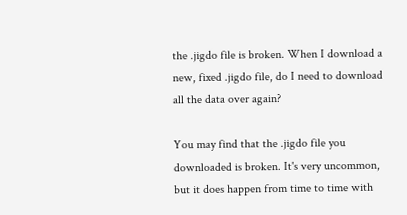the .jigdo file is broken. When I download a new, fixed .jigdo file, do I need to download all the data over again?

You may find that the .jigdo file you downloaded is broken. It's very uncommon, but it does happen from time to time with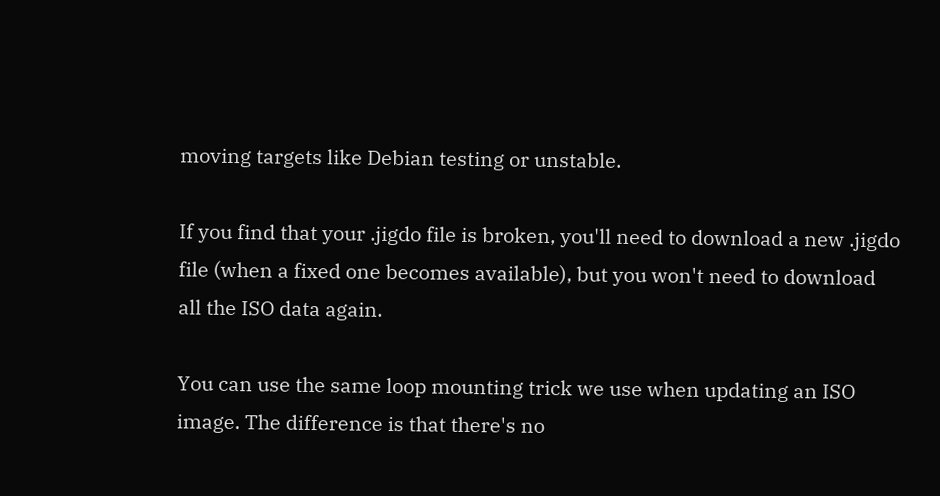moving targets like Debian testing or unstable.

If you find that your .jigdo file is broken, you'll need to download a new .jigdo file (when a fixed one becomes available), but you won't need to download all the ISO data again.

You can use the same loop mounting trick we use when updating an ISO image. The difference is that there's no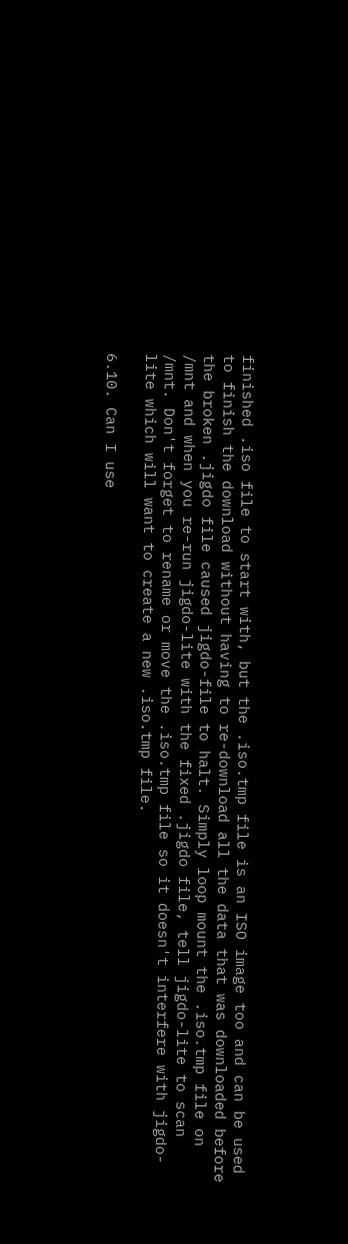finished .iso file to start with, but the .iso.tmp file is an ISO image too and can be used to finish the download without having to re-download all the data that was downloaded before the broken .jigdo file caused jigdo-file to halt. Simply loop mount the .iso.tmp file on /mnt and when you re-run jigdo-lite with the fixed .jigdo file, tell jigdo-lite to scan /mnt. Don't forget to rename or move the .iso.tmp file so it doesn't interfere with jigdo-lite which will want to create a new .iso.tmp file.

6.10. Can I use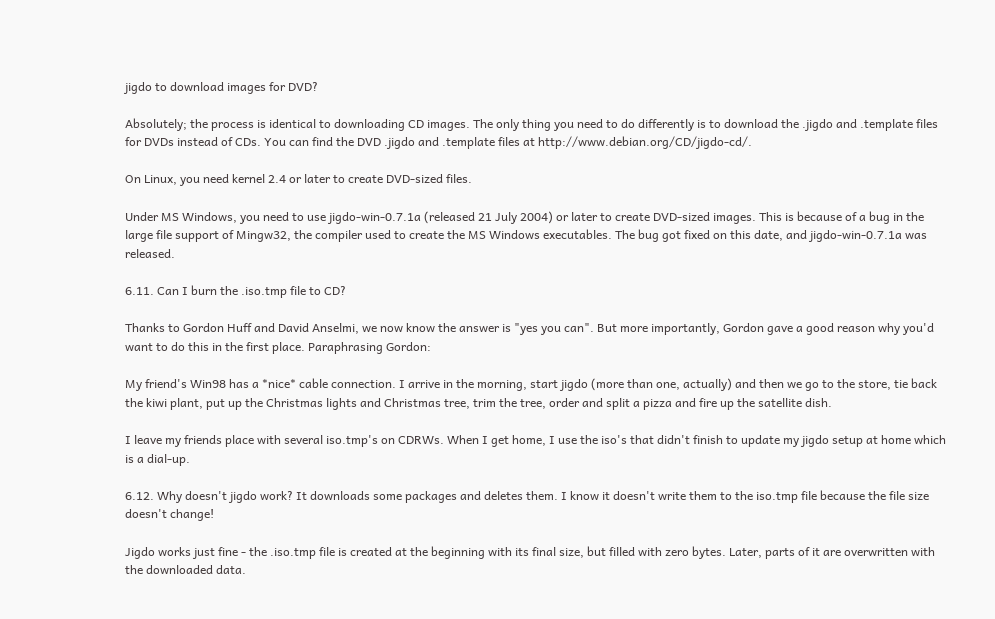jigdo to download images for DVD?

Absolutely; the process is identical to downloading CD images. The only thing you need to do differently is to download the .jigdo and .template files for DVDs instead of CDs. You can find the DVD .jigdo and .template files at http://www.debian.org/CD/jigdo-cd/.

On Linux, you need kernel 2.4 or later to create DVD-sized files.

Under MS Windows, you need to use jigdo-win-0.7.1a (released 21 July 2004) or later to create DVD-sized images. This is because of a bug in the large file support of Mingw32, the compiler used to create the MS Windows executables. The bug got fixed on this date, and jigdo-win-0.7.1a was released.

6.11. Can I burn the .iso.tmp file to CD?

Thanks to Gordon Huff and David Anselmi, we now know the answer is "yes you can". But more importantly, Gordon gave a good reason why you'd want to do this in the first place. Paraphrasing Gordon:

My friend's Win98 has a *nice* cable connection. I arrive in the morning, start jigdo (more than one, actually) and then we go to the store, tie back the kiwi plant, put up the Christmas lights and Christmas tree, trim the tree, order and split a pizza and fire up the satellite dish.

I leave my friends place with several iso.tmp's on CDRWs. When I get home, I use the iso's that didn't finish to update my jigdo setup at home which is a dial-up.

6.12. Why doesn't jigdo work? It downloads some packages and deletes them. I know it doesn't write them to the iso.tmp file because the file size doesn't change!

Jigdo works just fine - the .iso.tmp file is created at the beginning with its final size, but filled with zero bytes. Later, parts of it are overwritten with the downloaded data.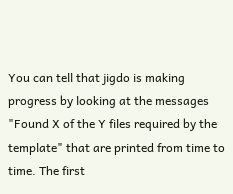You can tell that jigdo is making progress by looking at the messages "Found X of the Y files required by the template" that are printed from time to time. The first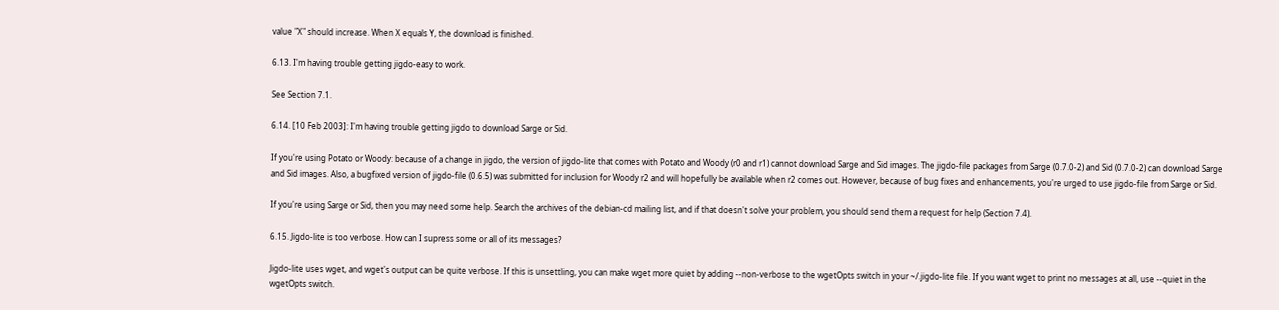value "X" should increase. When X equals Y, the download is finished.

6.13. I'm having trouble getting jigdo-easy to work.

See Section 7.1.

6.14. [10 Feb 2003]: I'm having trouble getting jigdo to download Sarge or Sid.

If you're using Potato or Woody: because of a change in jigdo, the version of jigdo-lite that comes with Potato and Woody (r0 and r1) cannot download Sarge and Sid images. The jigdo-file packages from Sarge (0.7.0-2) and Sid (0.7.0-2) can download Sarge and Sid images. Also, a bugfixed version of jigdo-file (0.6.5) was submitted for inclusion for Woody r2 and will hopefully be available when r2 comes out. However, because of bug fixes and enhancements, you're urged to use jigdo-file from Sarge or Sid.

If you're using Sarge or Sid, then you may need some help. Search the archives of the debian-cd mailing list, and if that doesn't solve your problem, you should send them a request for help (Section 7.4).

6.15. Jigdo-lite is too verbose. How can I supress some or all of its messages?

Jigdo-lite uses wget, and wget's output can be quite verbose. If this is unsettling, you can make wget more quiet by adding --non-verbose to the wgetOpts switch in your ~/.jigdo-lite file. If you want wget to print no messages at all, use --quiet in the wgetOpts switch.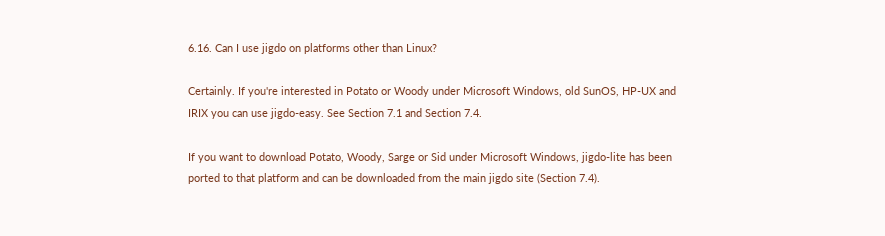6.16. Can I use jigdo on platforms other than Linux?

Certainly. If you're interested in Potato or Woody under Microsoft Windows, old SunOS, HP-UX and IRIX you can use jigdo-easy. See Section 7.1 and Section 7.4.

If you want to download Potato, Woody, Sarge or Sid under Microsoft Windows, jigdo-lite has been ported to that platform and can be downloaded from the main jigdo site (Section 7.4).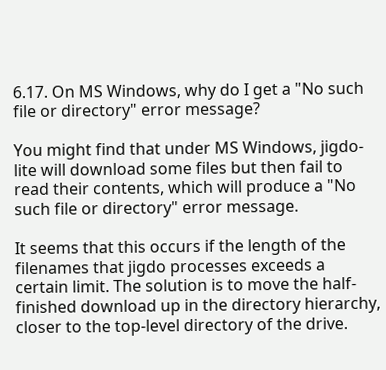6.17. On MS Windows, why do I get a "No such file or directory" error message?

You might find that under MS Windows, jigdo-lite will download some files but then fail to read their contents, which will produce a "No such file or directory" error message.

It seems that this occurs if the length of the filenames that jigdo processes exceeds a certain limit. The solution is to move the half-finished download up in the directory hierarchy, closer to the top-level directory of the drive.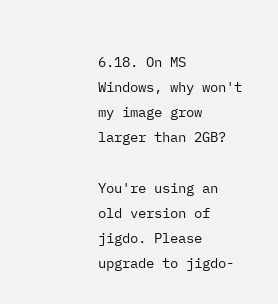6.18. On MS Windows, why won't my image grow larger than 2GB?

You're using an old version of jigdo. Please upgrade to jigdo-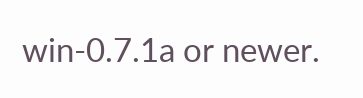win-0.7.1a or newer.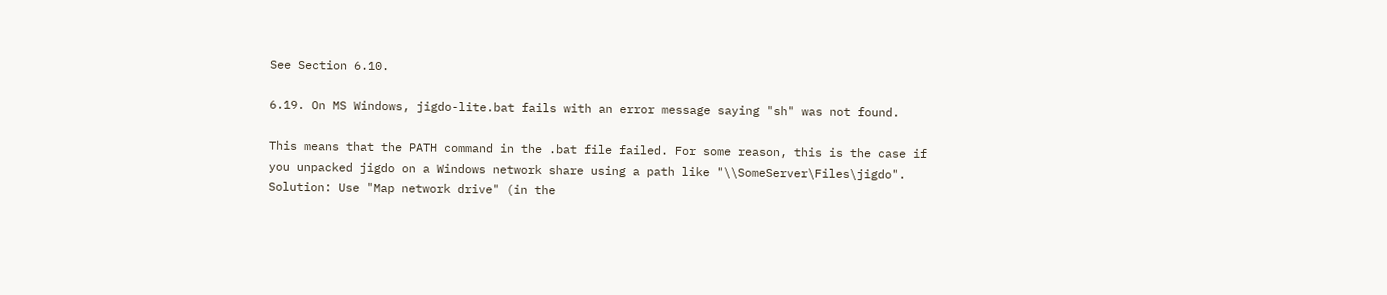See Section 6.10.

6.19. On MS Windows, jigdo-lite.bat fails with an error message saying "sh" was not found.

This means that the PATH command in the .bat file failed. For some reason, this is the case if you unpacked jigdo on a Windows network share using a path like "\\SomeServer\Files\jigdo". Solution: Use "Map network drive" (in the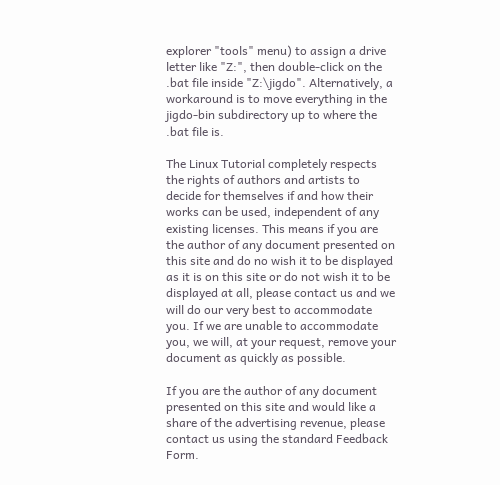explorer "tools" menu) to assign a drive letter like "Z:", then double-click on the .bat file inside "Z:\jigdo". Alternatively, a workaround is to move everything in the jigdo-bin subdirectory up to where the .bat file is.

The Linux Tutorial completely respects the rights of authors and artists to decide for themselves if and how their works can be used, independent of any existing licenses. This means if you are the author of any document presented on this site and do no wish it to be displayed as it is on this site or do not wish it to be displayed at all, please contact us and we will do our very best to accommodate you. If we are unable to accommodate you, we will, at your request, remove your document as quickly as possible.

If you are the author of any document presented on this site and would like a share of the advertising revenue, please contact us using the standard Feedback Form.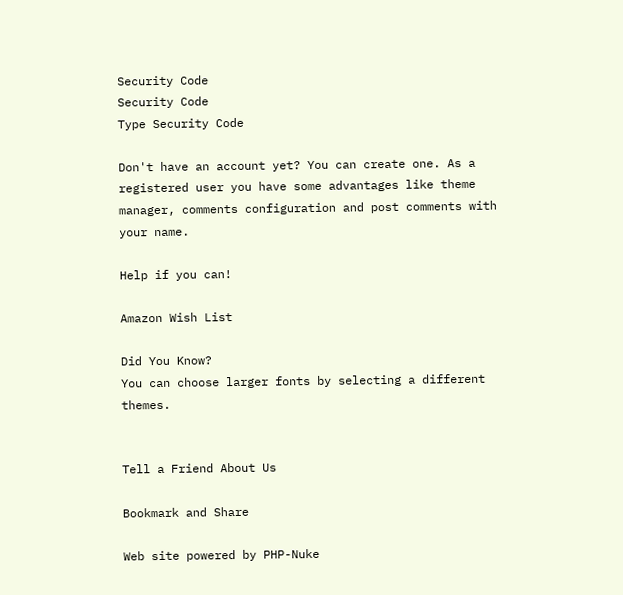Security Code
Security Code
Type Security Code

Don't have an account yet? You can create one. As a registered user you have some advantages like theme manager, comments configuration and post comments with your name.

Help if you can!

Amazon Wish List

Did You Know?
You can choose larger fonts by selecting a different themes.


Tell a Friend About Us

Bookmark and Share

Web site powered by PHP-Nuke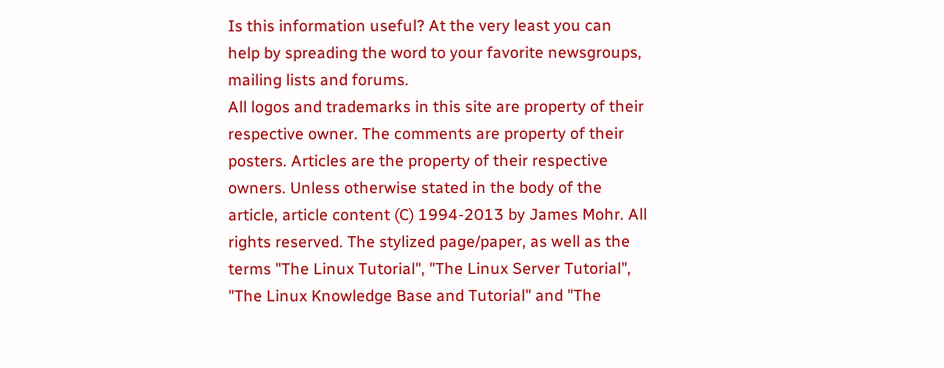Is this information useful? At the very least you can help by spreading the word to your favorite newsgroups, mailing lists and forums.
All logos and trademarks in this site are property of their respective owner. The comments are property of their posters. Articles are the property of their respective owners. Unless otherwise stated in the body of the article, article content (C) 1994-2013 by James Mohr. All rights reserved. The stylized page/paper, as well as the terms "The Linux Tutorial", "The Linux Server Tutorial", "The Linux Knowledge Base and Tutorial" and "The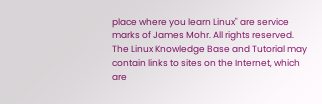place where you learn Linux" are service marks of James Mohr. All rights reserved.
The Linux Knowledge Base and Tutorial may contain links to sites on the Internet, which are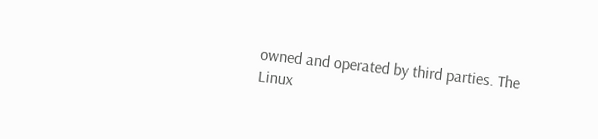owned and operated by third parties. The Linux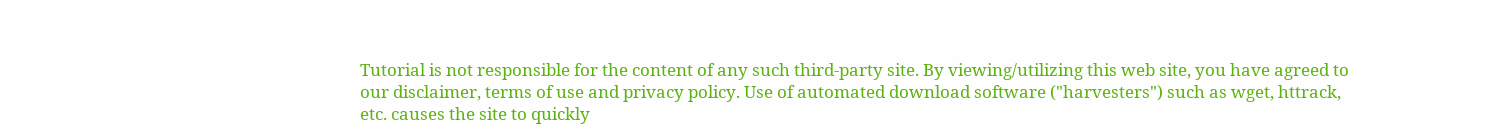Tutorial is not responsible for the content of any such third-party site. By viewing/utilizing this web site, you have agreed to our disclaimer, terms of use and privacy policy. Use of automated download software ("harvesters") such as wget, httrack, etc. causes the site to quickly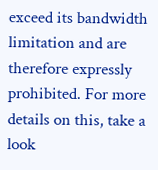exceed its bandwidth limitation and are therefore expressly prohibited. For more details on this, take a look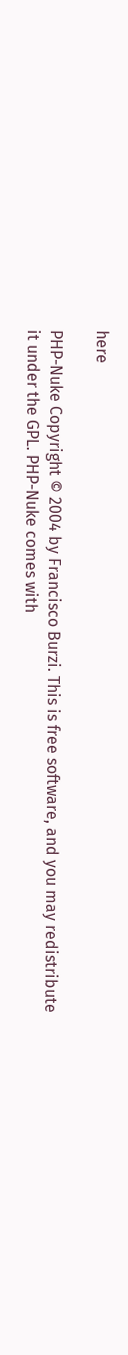here

PHP-Nuke Copyright © 2004 by Francisco Burzi. This is free software, and you may redistribute it under the GPL. PHP-Nuke comes with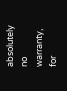absolutely no warranty, for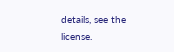details, see the license.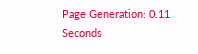Page Generation: 0.11 Seconds